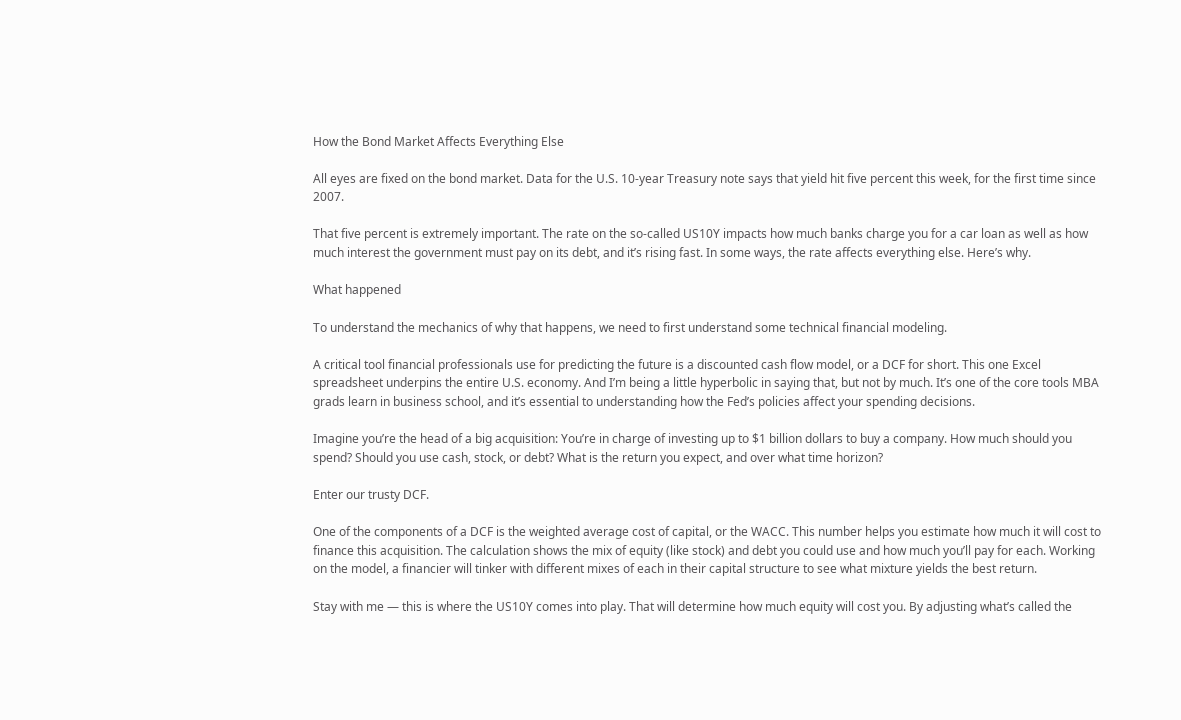How the Bond Market Affects Everything Else

All eyes are fixed on the bond market. Data for the U.S. 10-year Treasury note says that yield hit five percent this week, for the first time since 2007.

That five percent is extremely important. The rate on the so-called US10Y impacts how much banks charge you for a car loan as well as how much interest the government must pay on its debt, and it’s rising fast. In some ways, the rate affects everything else. Here’s why.

What happened

To understand the mechanics of why that happens, we need to first understand some technical financial modeling.

A critical tool financial professionals use for predicting the future is a discounted cash flow model, or a DCF for short. This one Excel spreadsheet underpins the entire U.S. economy. And I’m being a little hyperbolic in saying that, but not by much. It’s one of the core tools MBA grads learn in business school, and it’s essential to understanding how the Fed’s policies affect your spending decisions.

Imagine you’re the head of a big acquisition: You’re in charge of investing up to $1 billion dollars to buy a company. How much should you spend? Should you use cash, stock, or debt? What is the return you expect, and over what time horizon?

Enter our trusty DCF.

One of the components of a DCF is the weighted average cost of capital, or the WACC. This number helps you estimate how much it will cost to finance this acquisition. The calculation shows the mix of equity (like stock) and debt you could use and how much you’ll pay for each. Working on the model, a financier will tinker with different mixes of each in their capital structure to see what mixture yields the best return.

Stay with me — this is where the US10Y comes into play. That will determine how much equity will cost you. By adjusting what’s called the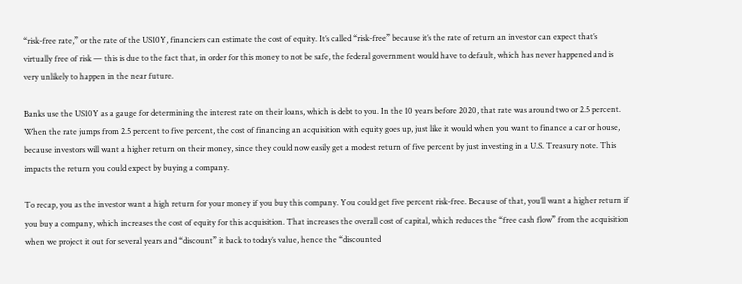“risk-free rate,” or the rate of the US10Y, financiers can estimate the cost of equity. It’s called “risk-free” because it’s the rate of return an investor can expect that’s virtually free of risk — this is due to the fact that, in order for this money to not be safe, the federal government would have to default, which has never happened and is very unlikely to happen in the near future.

Banks use the US10Y as a gauge for determining the interest rate on their loans, which is debt to you. In the 10 years before 2020, that rate was around two or 2.5 percent. When the rate jumps from 2.5 percent to five percent, the cost of financing an acquisition with equity goes up, just like it would when you want to finance a car or house, because investors will want a higher return on their money, since they could now easily get a modest return of five percent by just investing in a U.S. Treasury note. This impacts the return you could expect by buying a company.

To recap, you as the investor want a high return for your money if you buy this company. You could get five percent risk-free. Because of that, you’ll want a higher return if you buy a company, which increases the cost of equity for this acquisition. That increases the overall cost of capital, which reduces the “free cash flow” from the acquisition when we project it out for several years and “discount” it back to today’s value, hence the “discounted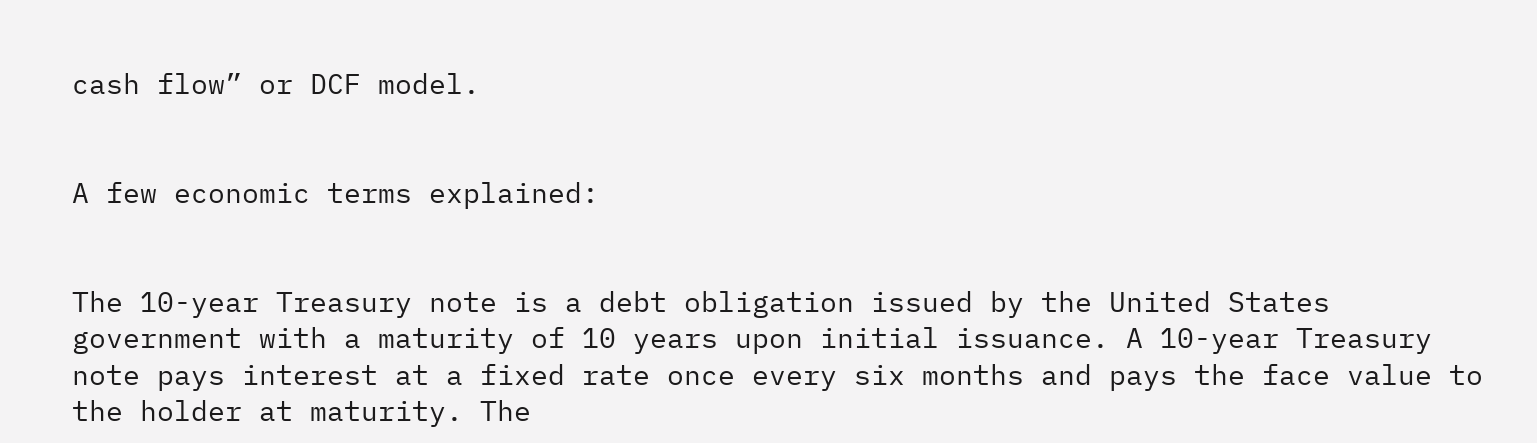cash flow” or DCF model.


A few economic terms explained:


The 10-year Treasury note is a debt obligation issued by the United States government with a maturity of 10 years upon initial issuance. A 10-year Treasury note pays interest at a fixed rate once every six months and pays the face value to the holder at maturity. The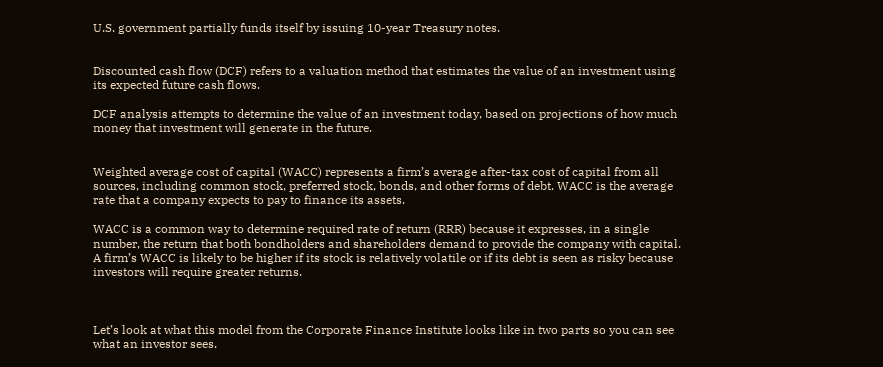U.S. government partially funds itself by issuing 10-year Treasury notes.


Discounted cash flow (DCF) refers to a valuation method that estimates the value of an investment using its expected future cash flows.

DCF analysis attempts to determine the value of an investment today, based on projections of how much money that investment will generate in the future.


Weighted average cost of capital (WACC) represents a firm’s average after-tax cost of capital from all sources, including common stock, preferred stock, bonds, and other forms of debt. WACC is the average rate that a company expects to pay to finance its assets.

WACC is a common way to determine required rate of return (RRR) because it expresses, in a single number, the return that both bondholders and shareholders demand to provide the company with capital. A firm’s WACC is likely to be higher if its stock is relatively volatile or if its debt is seen as risky because investors will require greater returns.



Let’s look at what this model from the Corporate Finance Institute looks like in two parts so you can see what an investor sees.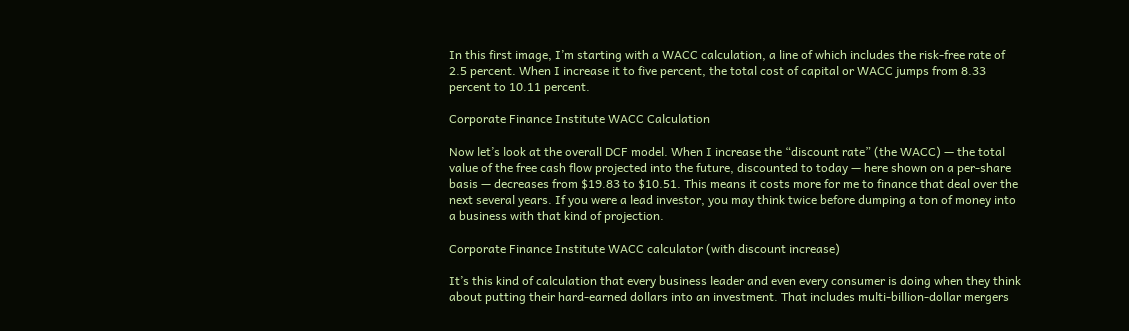In this first image, I’m starting with a WACC calculation, a line of which includes the risk-free rate of 2.5 percent. When I increase it to five percent, the total cost of capital or WACC jumps from 8.33 percent to 10.11 percent.

Corporate Finance Institute WACC Calculation

Now let’s look at the overall DCF model. When I increase the “discount rate” (the WACC) — the total value of the free cash flow projected into the future, discounted to today — here shown on a per-share basis — decreases from $19.83 to $10.51. This means it costs more for me to finance that deal over the next several years. If you were a lead investor, you may think twice before dumping a ton of money into a business with that kind of projection.

Corporate Finance Institute WACC calculator (with discount increase)

It’s this kind of calculation that every business leader and even every consumer is doing when they think about putting their hard-earned dollars into an investment. That includes multi-billion-dollar mergers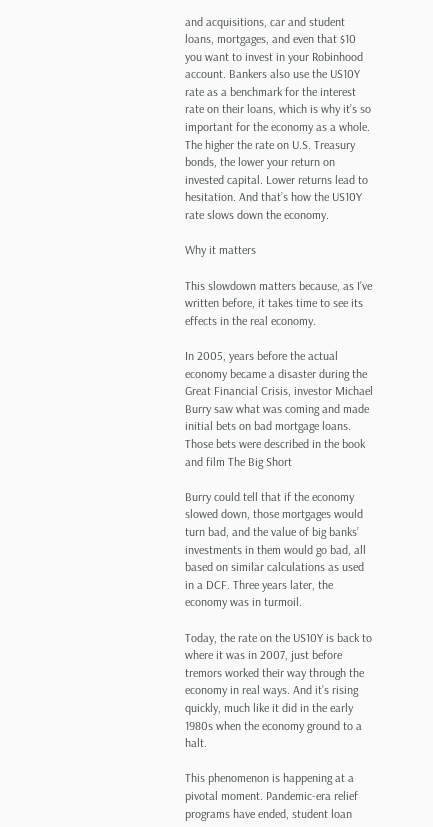and acquisitions, car and student loans, mortgages, and even that $10 you want to invest in your Robinhood account. Bankers also use the US10Y rate as a benchmark for the interest rate on their loans, which is why it’s so important for the economy as a whole. The higher the rate on U.S. Treasury bonds, the lower your return on invested capital. Lower returns lead to hesitation. And that’s how the US10Y rate slows down the economy.

Why it matters

This slowdown matters because, as I’ve written before, it takes time to see its effects in the real economy.

In 2005, years before the actual economy became a disaster during the Great Financial Crisis, investor Michael Burry saw what was coming and made initial bets on bad mortgage loans. Those bets were described in the book and film The Big Short

Burry could tell that if the economy slowed down, those mortgages would turn bad, and the value of big banks’ investments in them would go bad, all based on similar calculations as used in a DCF. Three years later, the economy was in turmoil.

Today, the rate on the US10Y is back to where it was in 2007, just before tremors worked their way through the economy in real ways. And it’s rising quickly, much like it did in the early 1980s when the economy ground to a halt.

This phenomenon is happening at a pivotal moment. Pandemic-era relief programs have ended, student loan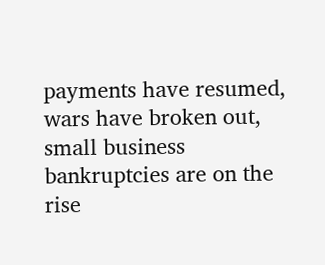payments have resumed, wars have broken out, small business bankruptcies are on the rise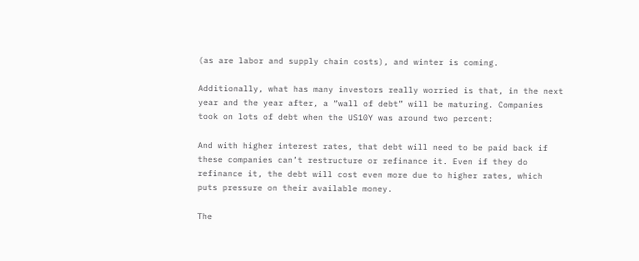(as are labor and supply chain costs), and winter is coming.

Additionally, what has many investors really worried is that, in the next year and the year after, a “wall of debt” will be maturing. Companies took on lots of debt when the US10Y was around two percent:

And with higher interest rates, that debt will need to be paid back if these companies can’t restructure or refinance it. Even if they do refinance it, the debt will cost even more due to higher rates, which puts pressure on their available money.

The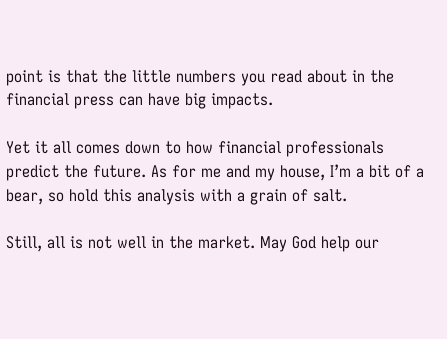point is that the little numbers you read about in the financial press can have big impacts.

Yet it all comes down to how financial professionals predict the future. As for me and my house, I’m a bit of a bear, so hold this analysis with a grain of salt.

Still, all is not well in the market. May God help our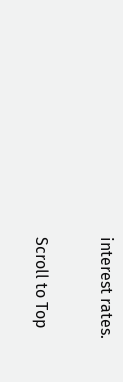interest rates.

Scroll to Top